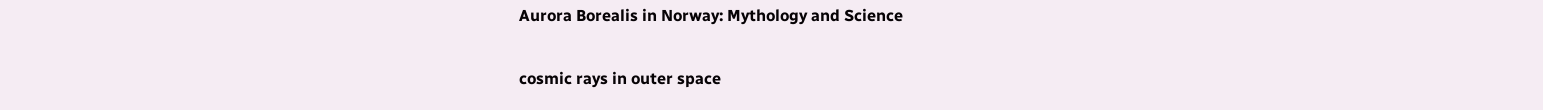Aurora Borealis in Norway: Mythology and Science

cosmic rays in outer space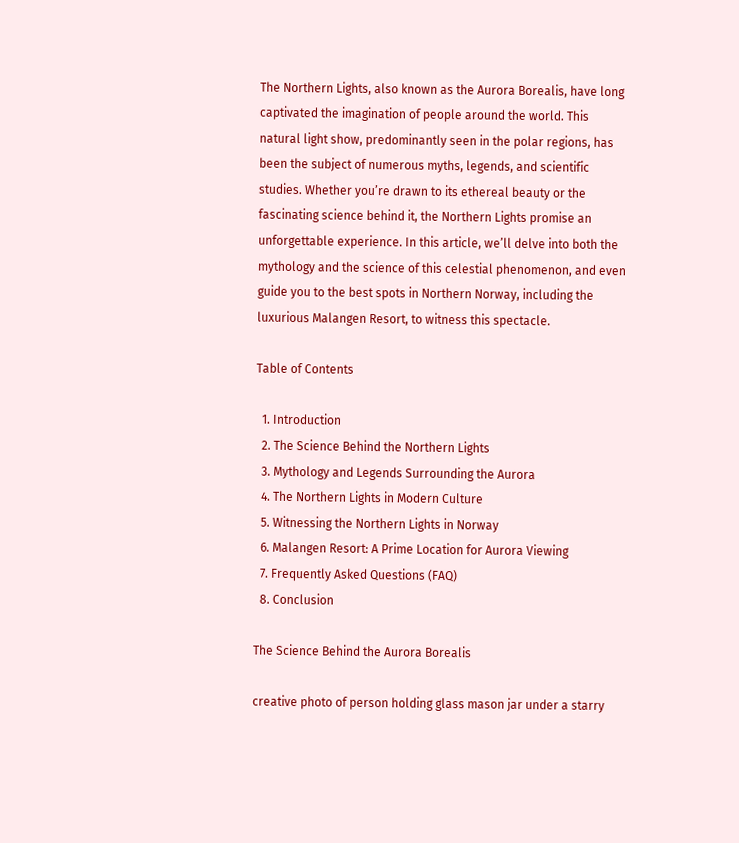The Northern Lights, also known as the Aurora Borealis, have long captivated the imagination of people around the world. This natural light show, predominantly seen in the polar regions, has been the subject of numerous myths, legends, and scientific studies. Whether you’re drawn to its ethereal beauty or the fascinating science behind it, the Northern Lights promise an unforgettable experience. In this article, we’ll delve into both the mythology and the science of this celestial phenomenon, and even guide you to the best spots in Northern Norway, including the luxurious Malangen Resort, to witness this spectacle.

Table of Contents

  1. Introduction
  2. The Science Behind the Northern Lights
  3. Mythology and Legends Surrounding the Aurora
  4. The Northern Lights in Modern Culture
  5. Witnessing the Northern Lights in Norway
  6. Malangen Resort: A Prime Location for Aurora Viewing
  7. Frequently Asked Questions (FAQ)
  8. Conclusion

The Science Behind the Aurora Borealis

creative photo of person holding glass mason jar under a starry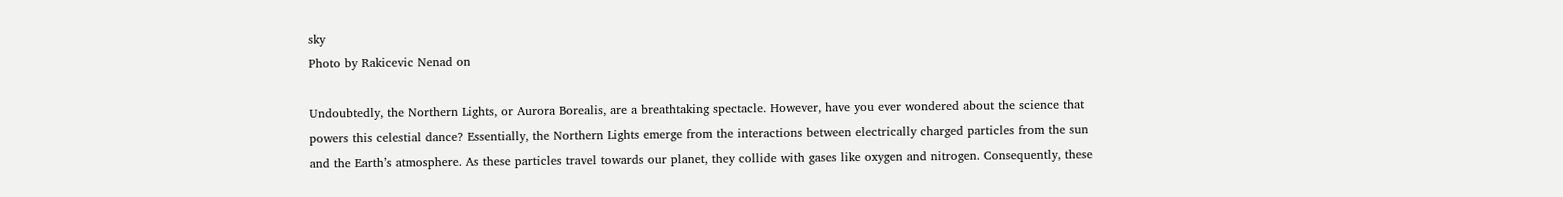sky
Photo by Rakicevic Nenad on

Undoubtedly, the Northern Lights, or Aurora Borealis, are a breathtaking spectacle. However, have you ever wondered about the science that powers this celestial dance? Essentially, the Northern Lights emerge from the interactions between electrically charged particles from the sun and the Earth’s atmosphere. As these particles travel towards our planet, they collide with gases like oxygen and nitrogen. Consequently, these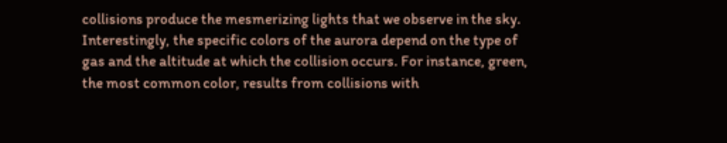collisions produce the mesmerizing lights that we observe in the sky. Interestingly, the specific colors of the aurora depend on the type of gas and the altitude at which the collision occurs. For instance, green, the most common color, results from collisions with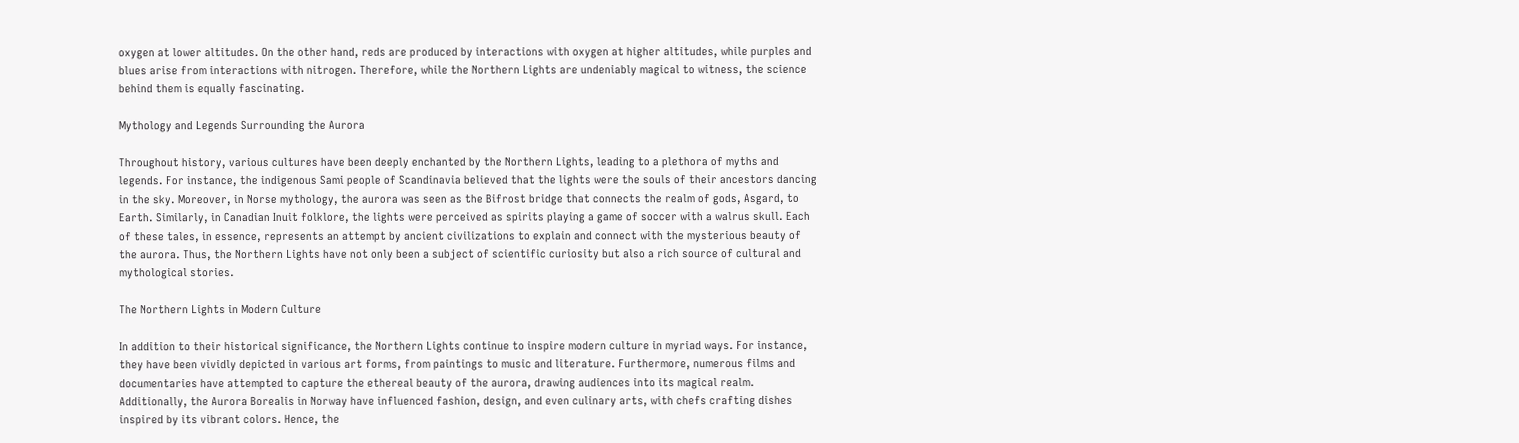oxygen at lower altitudes. On the other hand, reds are produced by interactions with oxygen at higher altitudes, while purples and blues arise from interactions with nitrogen. Therefore, while the Northern Lights are undeniably magical to witness, the science behind them is equally fascinating.

Mythology and Legends Surrounding the Aurora

Throughout history, various cultures have been deeply enchanted by the Northern Lights, leading to a plethora of myths and legends. For instance, the indigenous Sami people of Scandinavia believed that the lights were the souls of their ancestors dancing in the sky. Moreover, in Norse mythology, the aurora was seen as the Bifrost bridge that connects the realm of gods, Asgard, to Earth. Similarly, in Canadian Inuit folklore, the lights were perceived as spirits playing a game of soccer with a walrus skull. Each of these tales, in essence, represents an attempt by ancient civilizations to explain and connect with the mysterious beauty of the aurora. Thus, the Northern Lights have not only been a subject of scientific curiosity but also a rich source of cultural and mythological stories.

The Northern Lights in Modern Culture

In addition to their historical significance, the Northern Lights continue to inspire modern culture in myriad ways. For instance, they have been vividly depicted in various art forms, from paintings to music and literature. Furthermore, numerous films and documentaries have attempted to capture the ethereal beauty of the aurora, drawing audiences into its magical realm. Additionally, the Aurora Borealis in Norway have influenced fashion, design, and even culinary arts, with chefs crafting dishes inspired by its vibrant colors. Hence, the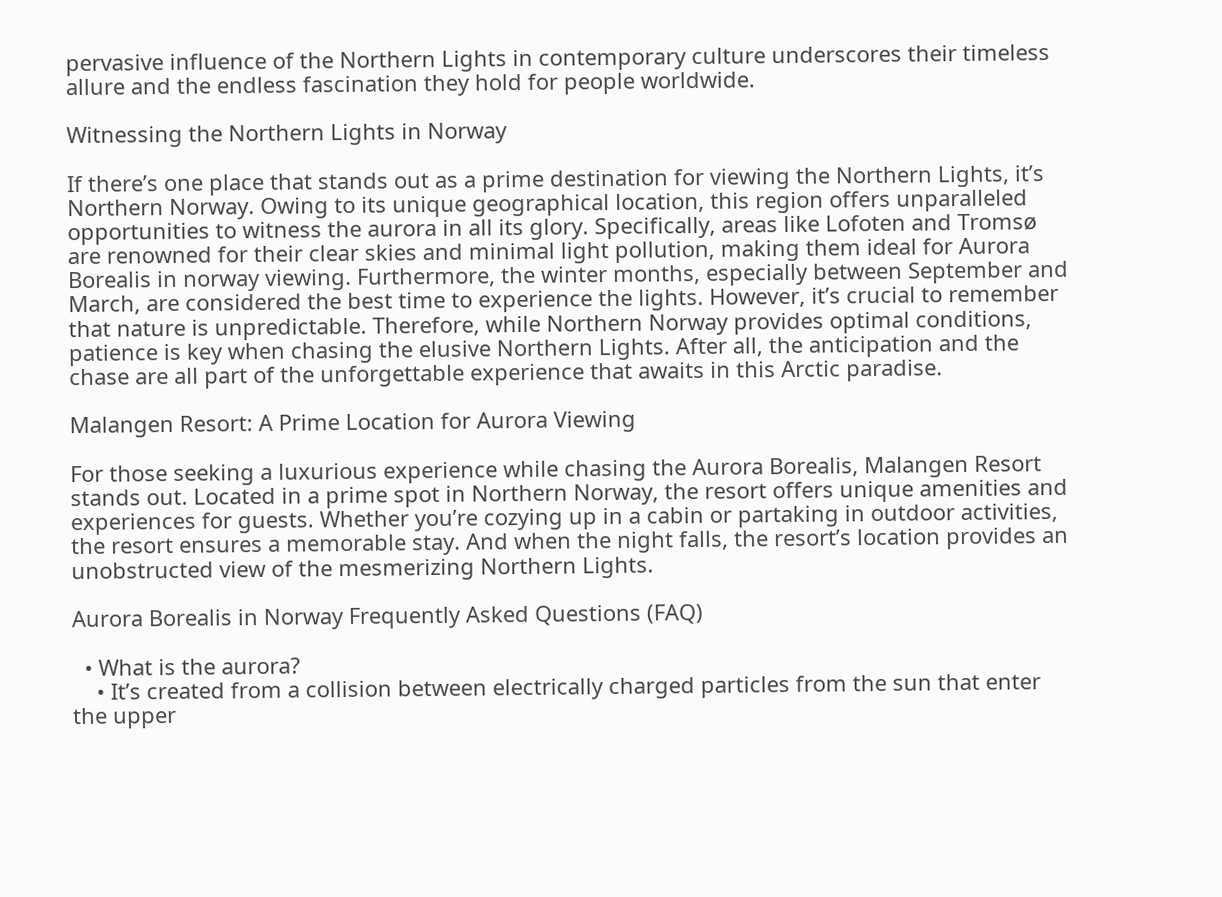pervasive influence of the Northern Lights in contemporary culture underscores their timeless allure and the endless fascination they hold for people worldwide.

Witnessing the Northern Lights in Norway

If there’s one place that stands out as a prime destination for viewing the Northern Lights, it’s Northern Norway. Owing to its unique geographical location, this region offers unparalleled opportunities to witness the aurora in all its glory. Specifically, areas like Lofoten and Tromsø are renowned for their clear skies and minimal light pollution, making them ideal for Aurora Borealis in norway viewing. Furthermore, the winter months, especially between September and March, are considered the best time to experience the lights. However, it’s crucial to remember that nature is unpredictable. Therefore, while Northern Norway provides optimal conditions, patience is key when chasing the elusive Northern Lights. After all, the anticipation and the chase are all part of the unforgettable experience that awaits in this Arctic paradise.

Malangen Resort: A Prime Location for Aurora Viewing

For those seeking a luxurious experience while chasing the Aurora Borealis, Malangen Resort stands out. Located in a prime spot in Northern Norway, the resort offers unique amenities and experiences for guests. Whether you’re cozying up in a cabin or partaking in outdoor activities, the resort ensures a memorable stay. And when the night falls, the resort’s location provides an unobstructed view of the mesmerizing Northern Lights.

Aurora Borealis in Norway Frequently Asked Questions (FAQ)

  • What is the aurora?
    • It’s created from a collision between electrically charged particles from the sun that enter the upper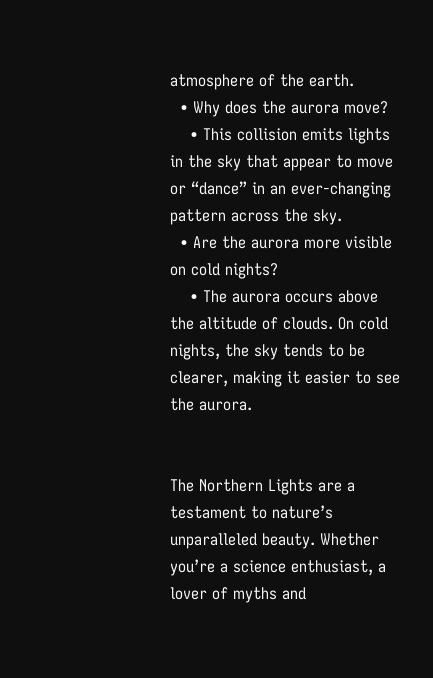atmosphere of the earth.
  • Why does the aurora move?
    • This collision emits lights in the sky that appear to move or “dance” in an ever-changing pattern across the sky.
  • Are the aurora more visible on cold nights?
    • The aurora occurs above the altitude of clouds. On cold nights, the sky tends to be clearer, making it easier to see the aurora.


The Northern Lights are a testament to nature’s unparalleled beauty. Whether you’re a science enthusiast, a lover of myths and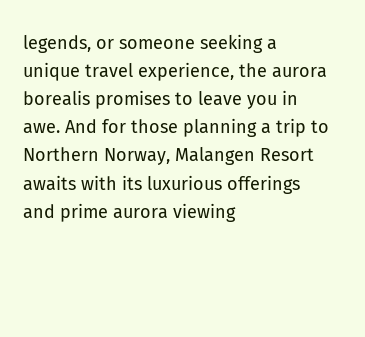legends, or someone seeking a unique travel experience, the aurora borealis promises to leave you in awe. And for those planning a trip to Northern Norway, Malangen Resort awaits with its luxurious offerings and prime aurora viewing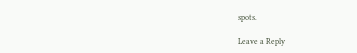spots.

Leave a Reply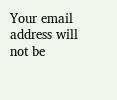Your email address will not be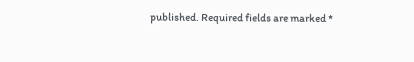published. Required fields are marked *